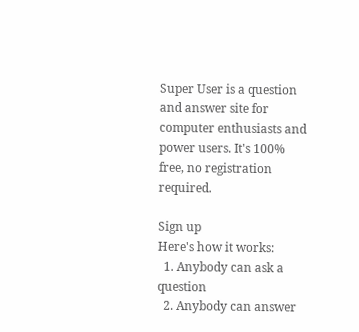Super User is a question and answer site for computer enthusiasts and power users. It's 100% free, no registration required.

Sign up
Here's how it works:
  1. Anybody can ask a question
  2. Anybody can answer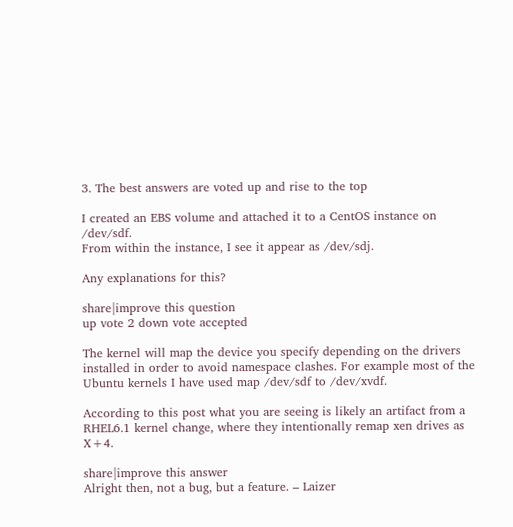3. The best answers are voted up and rise to the top

I created an EBS volume and attached it to a CentOS instance on /dev/sdf.
From within the instance, I see it appear as /dev/sdj.

Any explanations for this?

share|improve this question
up vote 2 down vote accepted

The kernel will map the device you specify depending on the drivers installed in order to avoid namespace clashes. For example most of the Ubuntu kernels I have used map /dev/sdf to /dev/xvdf.

According to this post what you are seeing is likely an artifact from a RHEL6.1 kernel change, where they intentionally remap xen drives as X+4.

share|improve this answer
Alright then, not a bug, but a feature. – Laizer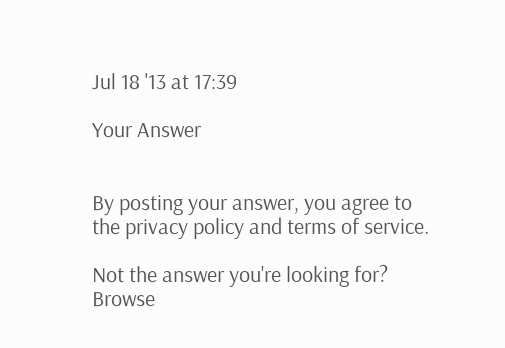Jul 18 '13 at 17:39

Your Answer


By posting your answer, you agree to the privacy policy and terms of service.

Not the answer you're looking for? Browse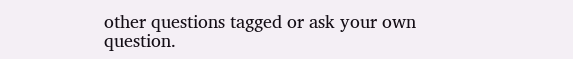other questions tagged or ask your own question.